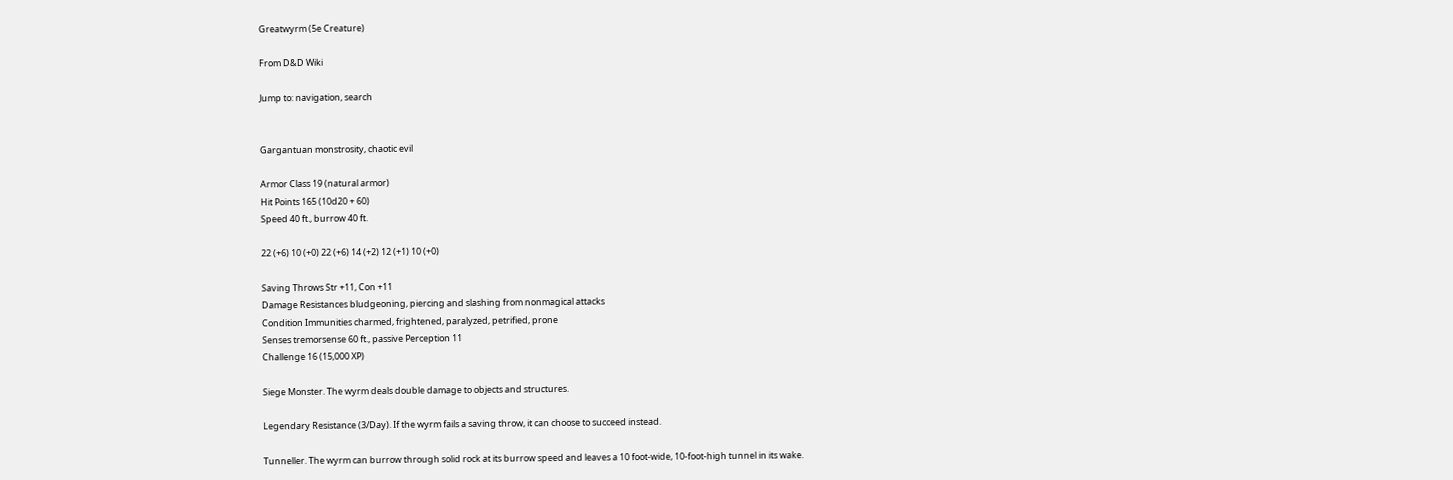Greatwyrm (5e Creature)

From D&D Wiki

Jump to: navigation, search


Gargantuan monstrosity, chaotic evil

Armor Class 19 (natural armor)
Hit Points 165 (10d20 + 60)
Speed 40 ft., burrow 40 ft.

22 (+6) 10 (+0) 22 (+6) 14 (+2) 12 (+1) 10 (+0)

Saving Throws Str +11, Con +11
Damage Resistances bludgeoning, piercing and slashing from nonmagical attacks
Condition Immunities charmed, frightened, paralyzed, petrified, prone
Senses tremorsense 60 ft., passive Perception 11
Challenge 16 (15,000 XP)

Siege Monster. The wyrm deals double damage to objects and structures.

Legendary Resistance (3/Day). If the wyrm fails a saving throw, it can choose to succeed instead.

Tunneller. The wyrm can burrow through solid rock at its burrow speed and leaves a 10 foot-wide, 10-foot-high tunnel in its wake.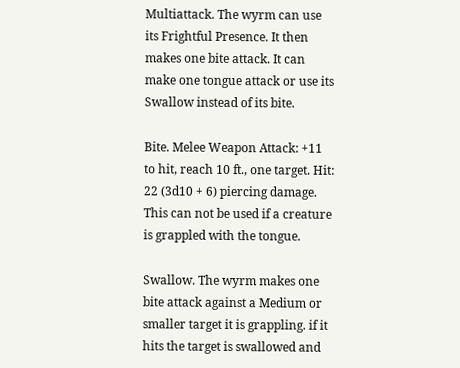Multiattack. The wyrm can use its Frightful Presence. It then makes one bite attack. It can make one tongue attack or use its Swallow instead of its bite.

Bite. Melee Weapon Attack: +11 to hit, reach 10 ft., one target. Hit: 22 (3d10 + 6) piercing damage. This can not be used if a creature is grappled with the tongue.

Swallow. The wyrm makes one bite attack against a Medium or smaller target it is grappling. if it hits the target is swallowed and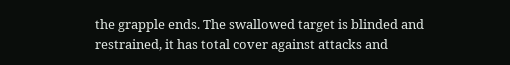the grapple ends. The swallowed target is blinded and restrained, it has total cover against attacks and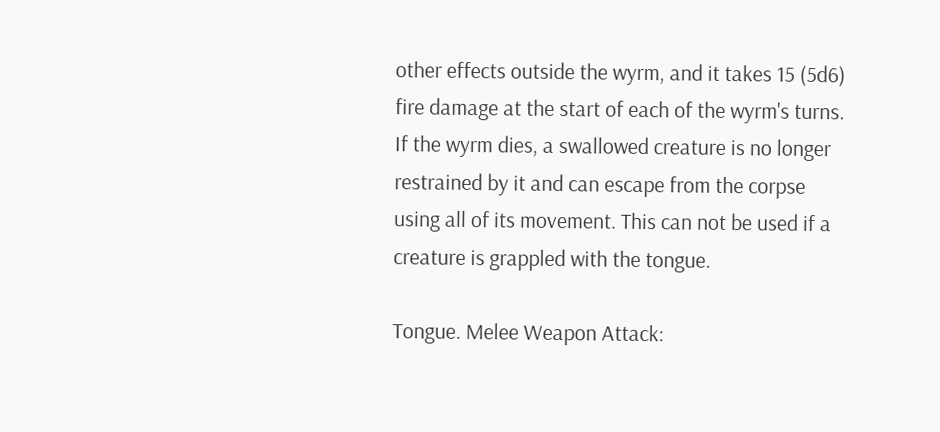other effects outside the wyrm, and it takes 15 (5d6) fire damage at the start of each of the wyrm's turns. If the wyrm dies, a swallowed creature is no longer restrained by it and can escape from the corpse using all of its movement. This can not be used if a creature is grappled with the tongue.

Tongue. Melee Weapon Attack: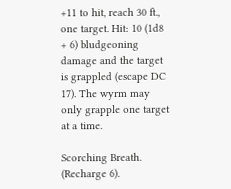+11 to hit, reach 30 ft., one target. Hit: 10 (1d8 + 6) bludgeoning damage and the target is grappled (escape DC 17). The wyrm may only grapple one target at a time.

Scorching Breath. (Recharge 6).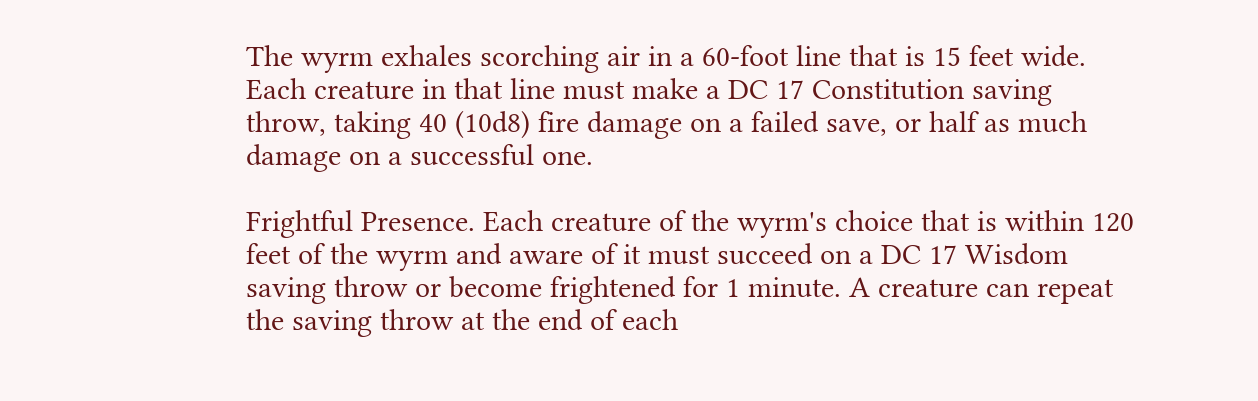The wyrm exhales scorching air in a 60-foot line that is 15 feet wide. Each creature in that line must make a DC 17 Constitution saving throw, taking 40 (10d8) fire damage on a failed save, or half as much damage on a successful one.

Frightful Presence. Each creature of the wyrm's choice that is within 120 feet of the wyrm and aware of it must succeed on a DC 17 Wisdom saving throw or become frightened for 1 minute. A creature can repeat the saving throw at the end of each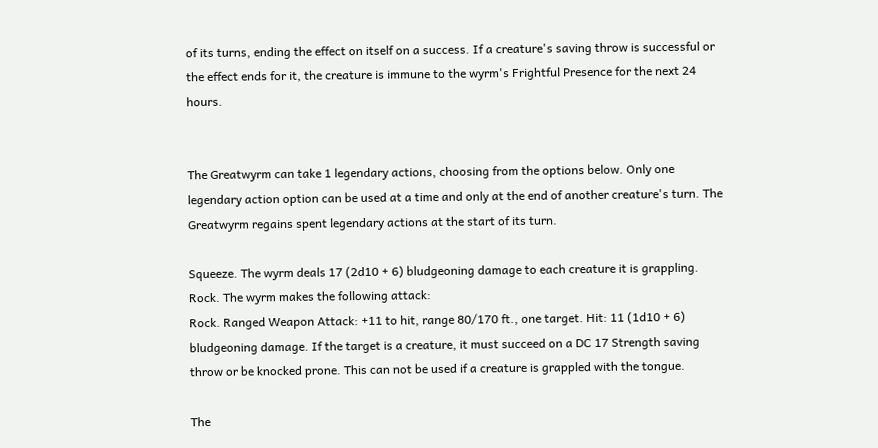of its turns, ending the effect on itself on a success. If a creature's saving throw is successful or the effect ends for it, the creature is immune to the wyrm's Frightful Presence for the next 24 hours.


The Greatwyrm can take 1 legendary actions, choosing from the options below. Only one legendary action option can be used at a time and only at the end of another creature's turn. The Greatwyrm regains spent legendary actions at the start of its turn.

Squeeze. The wyrm deals 17 (2d10 + 6) bludgeoning damage to each creature it is grappling.
Rock. The wyrm makes the following attack:
Rock. Ranged Weapon Attack: +11 to hit, range 80/170 ft., one target. Hit: 11 (1d10 + 6) bludgeoning damage. If the target is a creature, it must succeed on a DC 17 Strength saving throw or be knocked prone. This can not be used if a creature is grappled with the tongue.

The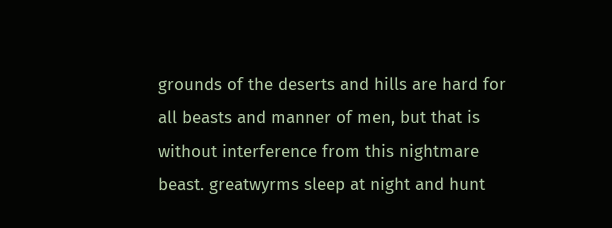grounds of the deserts and hills are hard for all beasts and manner of men, but that is without interference from this nightmare beast. greatwyrms sleep at night and hunt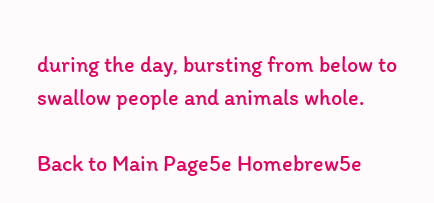during the day, bursting from below to swallow people and animals whole.

Back to Main Page5e Homebrew5e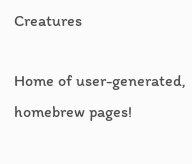Creatures

Home of user-generated,
homebrew pages!